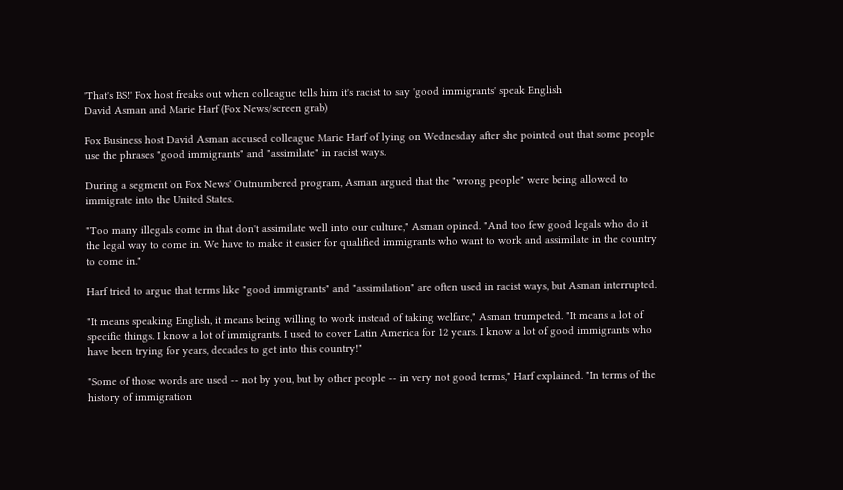'That's BS!' Fox host freaks out when colleague tells him it's racist to say 'good immigrants' speak English
David Asman and Marie Harf (Fox News/screen grab)

Fox Business host David Asman accused colleague Marie Harf of lying on Wednesday after she pointed out that some people use the phrases "good immigrants" and "assimilate" in racist ways.

During a segment on Fox News' Outnumbered program, Asman argued that the "wrong people" were being allowed to immigrate into the United States.

"Too many illegals come in that don't assimilate well into our culture," Asman opined. "And too few good legals who do it the legal way to come in. We have to make it easier for qualified immigrants who want to work and assimilate in the country to come in."

Harf tried to argue that terms like "good immigrants" and "assimilation" are often used in racist ways, but Asman interrupted.

"It means speaking English, it means being willing to work instead of taking welfare," Asman trumpeted. "It means a lot of specific things. I know a lot of immigrants. I used to cover Latin America for 12 years. I know a lot of good immigrants who have been trying for years, decades to get into this country!"

"Some of those words are used -- not by you, but by other people -- in very not good terms," Harf explained. "In terms of the history of immigration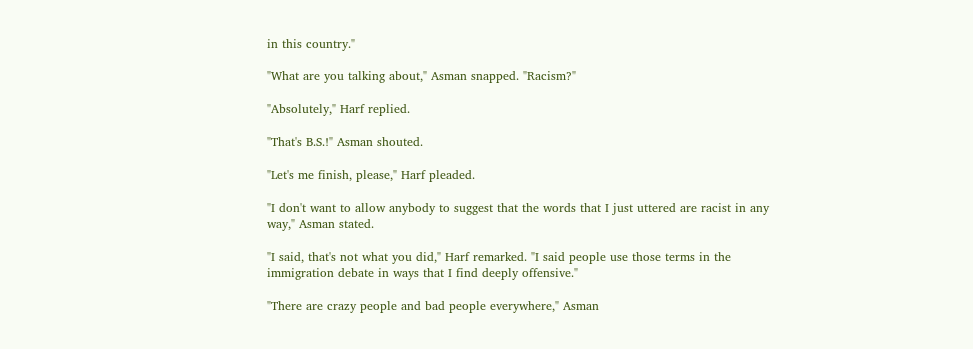in this country."

"What are you talking about," Asman snapped. "Racism?"

"Absolutely," Harf replied.

"That's B.S.!" Asman shouted.

"Let's me finish, please," Harf pleaded.

"I don't want to allow anybody to suggest that the words that I just uttered are racist in any way," Asman stated.

"I said, that's not what you did," Harf remarked. "I said people use those terms in the immigration debate in ways that I find deeply offensive."

"There are crazy people and bad people everywhere," Asman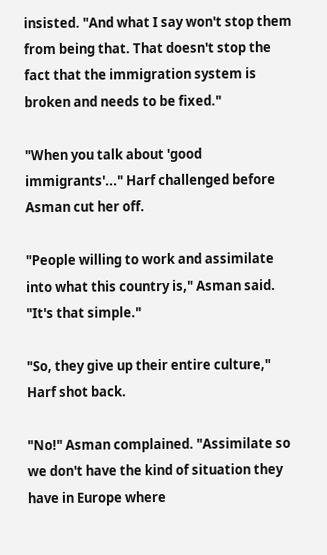insisted. "And what I say won't stop them from being that. That doesn't stop the fact that the immigration system is broken and needs to be fixed."

"When you talk about 'good immigrants'..." Harf challenged before Asman cut her off.

"People willing to work and assimilate into what this country is," Asman said. "It's that simple."

"So, they give up their entire culture," Harf shot back.

"No!" Asman complained. "Assimilate so we don't have the kind of situation they have in Europe where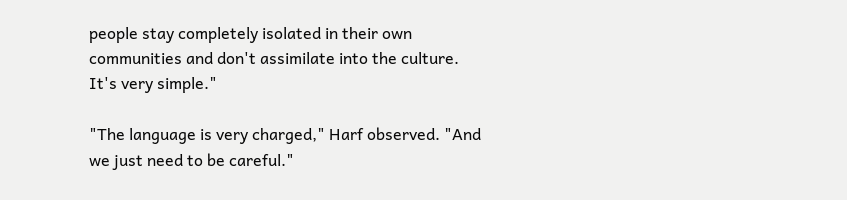people stay completely isolated in their own communities and don't assimilate into the culture. It's very simple."

"The language is very charged," Harf observed. "And we just need to be careful."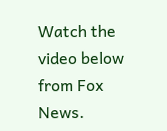Watch the video below from Fox News.